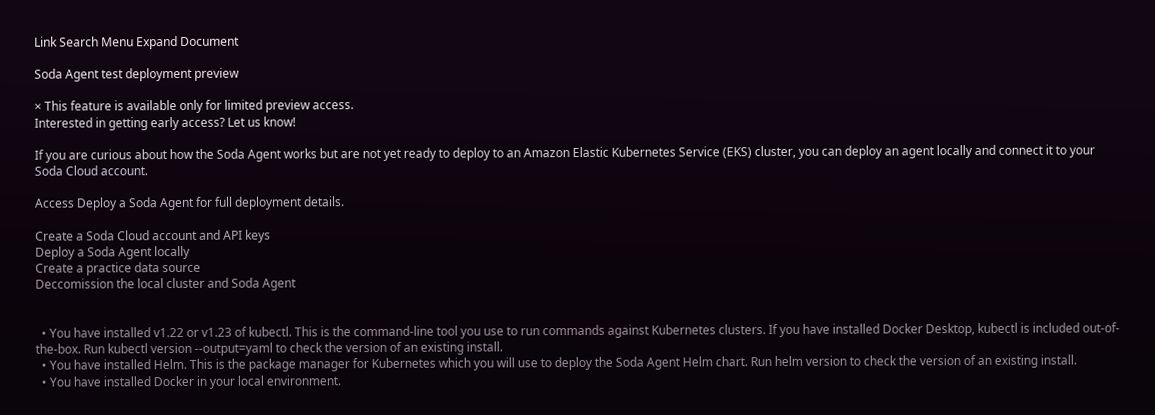Link Search Menu Expand Document

Soda Agent test deployment preview

× This feature is available only for limited preview access.
Interested in getting early access? Let us know!

If you are curious about how the Soda Agent works but are not yet ready to deploy to an Amazon Elastic Kubernetes Service (EKS) cluster, you can deploy an agent locally and connect it to your Soda Cloud account.

Access Deploy a Soda Agent for full deployment details.

Create a Soda Cloud account and API keys
Deploy a Soda Agent locally
Create a practice data source
Deccomission the local cluster and Soda Agent


  • You have installed v1.22 or v1.23 of kubectl. This is the command-line tool you use to run commands against Kubernetes clusters. If you have installed Docker Desktop, kubectl is included out-of-the-box. Run kubectl version --output=yaml to check the version of an existing install.
  • You have installed Helm. This is the package manager for Kubernetes which you will use to deploy the Soda Agent Helm chart. Run helm version to check the version of an existing install.
  • You have installed Docker in your local environment.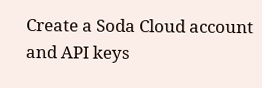Create a Soda Cloud account and API keys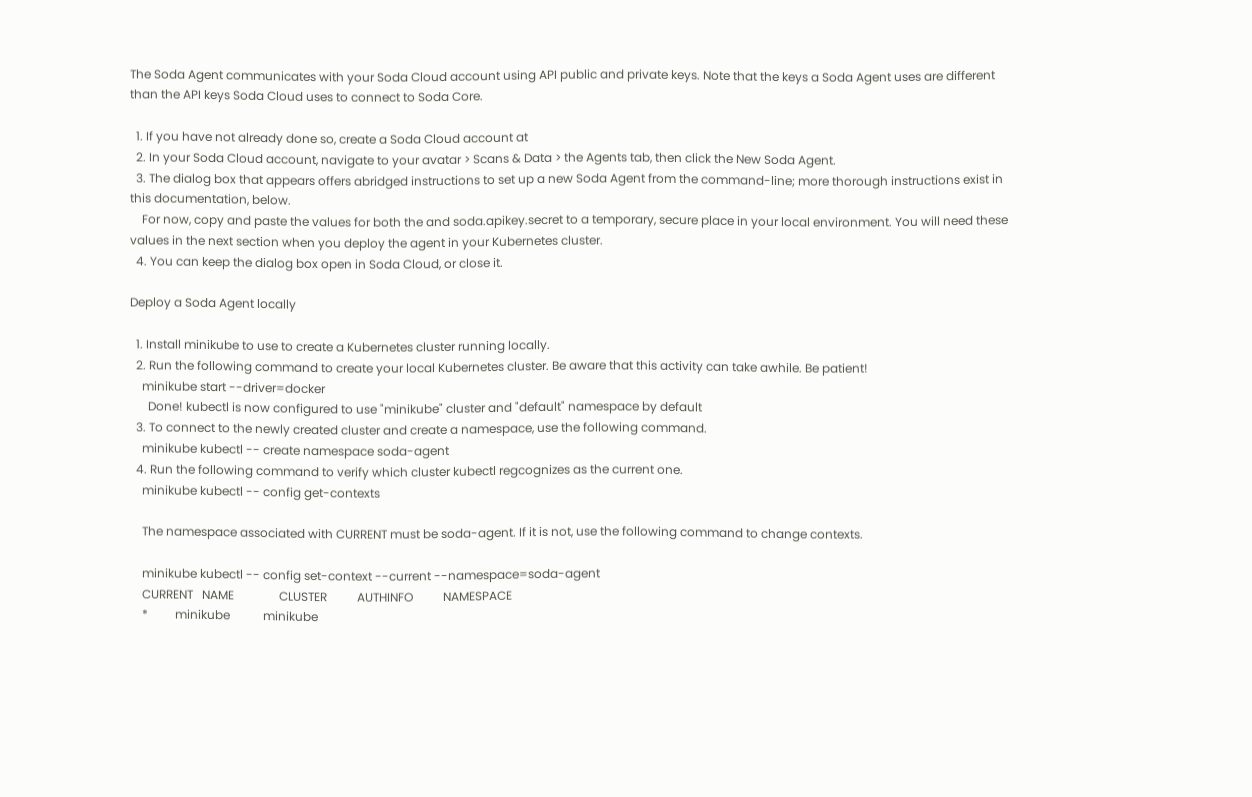The Soda Agent communicates with your Soda Cloud account using API public and private keys. Note that the keys a Soda Agent uses are different than the API keys Soda Cloud uses to connect to Soda Core.

  1. If you have not already done so, create a Soda Cloud account at
  2. In your Soda Cloud account, navigate to your avatar > Scans & Data > the Agents tab, then click the New Soda Agent.
  3. The dialog box that appears offers abridged instructions to set up a new Soda Agent from the command-line; more thorough instructions exist in this documentation, below.
    For now, copy and paste the values for both the and soda.apikey.secret to a temporary, secure place in your local environment. You will need these values in the next section when you deploy the agent in your Kubernetes cluster.
  4. You can keep the dialog box open in Soda Cloud, or close it.

Deploy a Soda Agent locally

  1. Install minikube to use to create a Kubernetes cluster running locally.
  2. Run the following command to create your local Kubernetes cluster. Be aware that this activity can take awhile. Be patient!
    minikube start --driver=docker
      Done! kubectl is now configured to use "minikube" cluster and "default" namespace by default
  3. To connect to the newly created cluster and create a namespace, use the following command.
    minikube kubectl -- create namespace soda-agent
  4. Run the following command to verify which cluster kubectl regcognizes as the current one.
    minikube kubectl -- config get-contexts

    The namespace associated with CURRENT must be soda-agent. If it is not, use the following command to change contexts.

    minikube kubectl -- config set-context --current --namespace=soda-agent
    CURRENT   NAME               CLUSTER          AUTHINFO          NAMESPACE
    *         minikube           minikube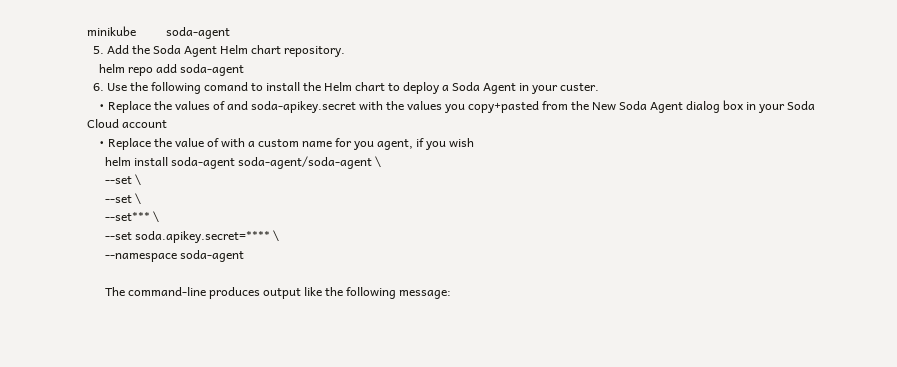minikube          soda-agent
  5. Add the Soda Agent Helm chart repository.
    helm repo add soda-agent
  6. Use the following comand to install the Helm chart to deploy a Soda Agent in your custer.
    • Replace the values of and soda-apikey.secret with the values you copy+pasted from the New Soda Agent dialog box in your Soda Cloud account
    • Replace the value of with a custom name for you agent, if you wish
      helm install soda-agent soda-agent/soda-agent \
      --set \
      --set \
      --set*** \
      --set soda.apikey.secret=**** \
      --namespace soda-agent

      The command-line produces output like the following message: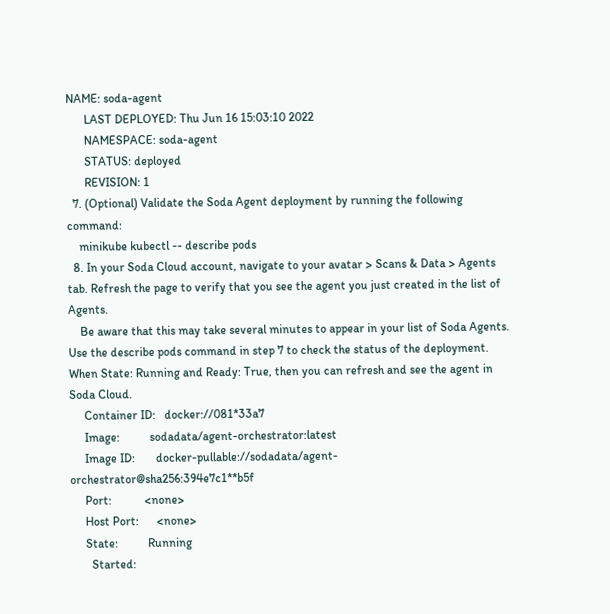NAME: soda-agent
      LAST DEPLOYED: Thu Jun 16 15:03:10 2022
      NAMESPACE: soda-agent
      STATUS: deployed
      REVISION: 1
  7. (Optional) Validate the Soda Agent deployment by running the following command:
    minikube kubectl -- describe pods
  8. In your Soda Cloud account, navigate to your avatar > Scans & Data > Agents tab. Refresh the page to verify that you see the agent you just created in the list of Agents.
    Be aware that this may take several minutes to appear in your list of Soda Agents. Use the describe pods command in step 7 to check the status of the deployment. When State: Running and Ready: True, then you can refresh and see the agent in Soda Cloud.
     Container ID:   docker://081*33a7
     Image:          sodadata/agent-orchestrator:latest
     Image ID:       docker-pullable://sodadata/agent-orchestrator@sha256:394e7c1**b5f
     Port:           <none>
     Host Port:      <none>
     State:          Running
       Started: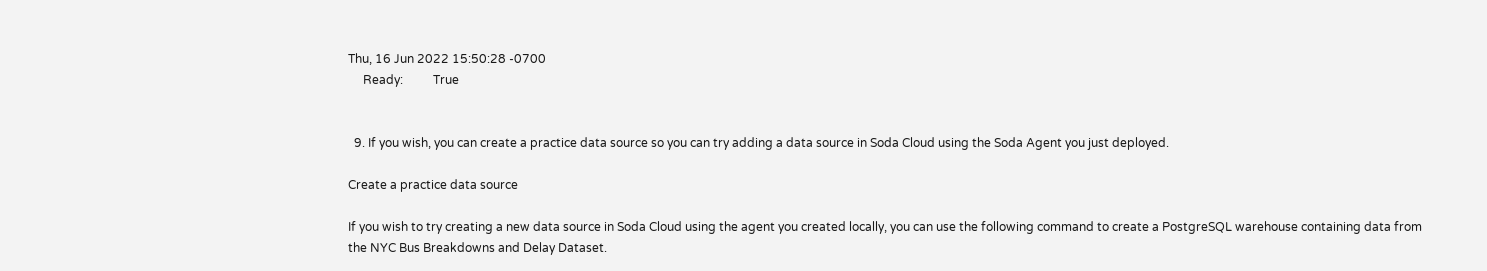Thu, 16 Jun 2022 15:50:28 -0700
     Ready:          True


  9. If you wish, you can create a practice data source so you can try adding a data source in Soda Cloud using the Soda Agent you just deployed.

Create a practice data source

If you wish to try creating a new data source in Soda Cloud using the agent you created locally, you can use the following command to create a PostgreSQL warehouse containing data from the NYC Bus Breakdowns and Delay Dataset.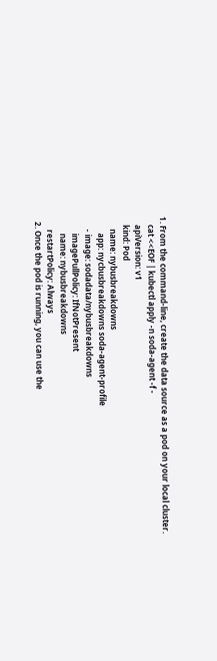1. From the command-line, create the data source as a pod on your local cluster.
    cat <<EOF | kubectl apply -n soda-agent -f -
    apiVersion: v1
    kind: Pod
      name: nybusbreakdowns
        app: nycbusbreakdowns soda-agent-profile
      - image: sodadata/nybusbreakdowns
        imagePullPolicy: IfNotPresent
        name: nybusbreakdowns
      restartPolicy: Always
  2. Once the pod is running, you can use the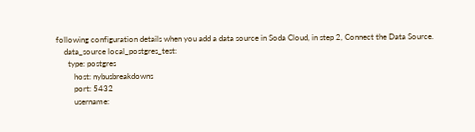following configuration details when you add a data source in Soda Cloud, in step 2, Connect the Data Source.
    data_source local_postgres_test:
      type: postgres
         host: nybusbreakdowns
         port: 5432
         username: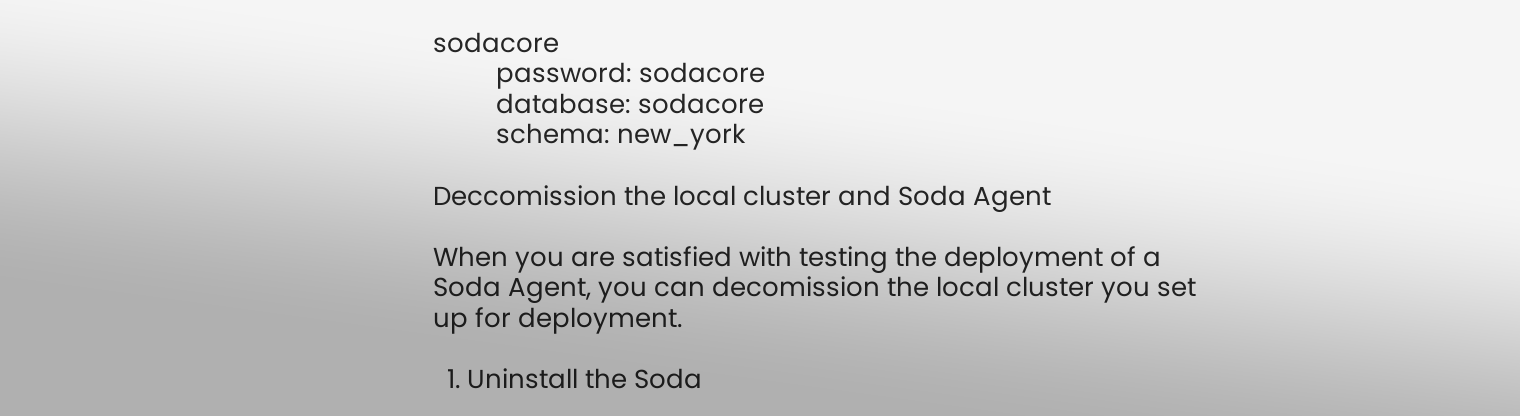sodacore
         password: sodacore
         database: sodacore
         schema: new_york

Deccomission the local cluster and Soda Agent

When you are satisfied with testing the deployment of a Soda Agent, you can decomission the local cluster you set up for deployment.

  1. Uninstall the Soda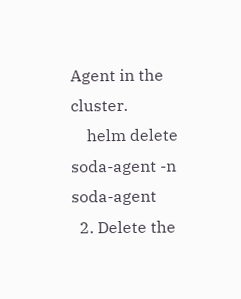Agent in the cluster.
    helm delete soda-agent -n soda-agent
  2. Delete the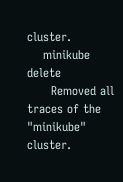cluster.
    minikube delete
      Removed all traces of the "minikube" cluster.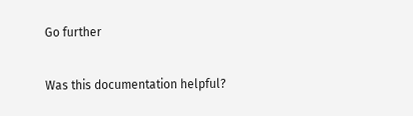Go further

Was this documentation helpful?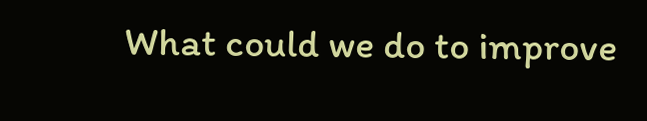What could we do to improve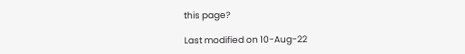this page?

Last modified on 10-Aug-22